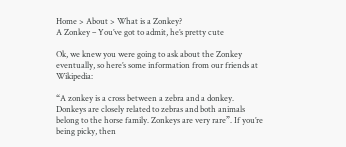Home > About > What is a Zonkey?
A Zonkey – You’ve got to admit, he’s pretty cute

Ok, we knew you were going to ask about the Zonkey eventually, so here’s some information from our friends at Wikipedia:

“A zonkey is a cross between a zebra and a donkey. Donkeys are closely related to zebras and both animals belong to the horse family. Zonkeys are very rare”. If you’re being picky, then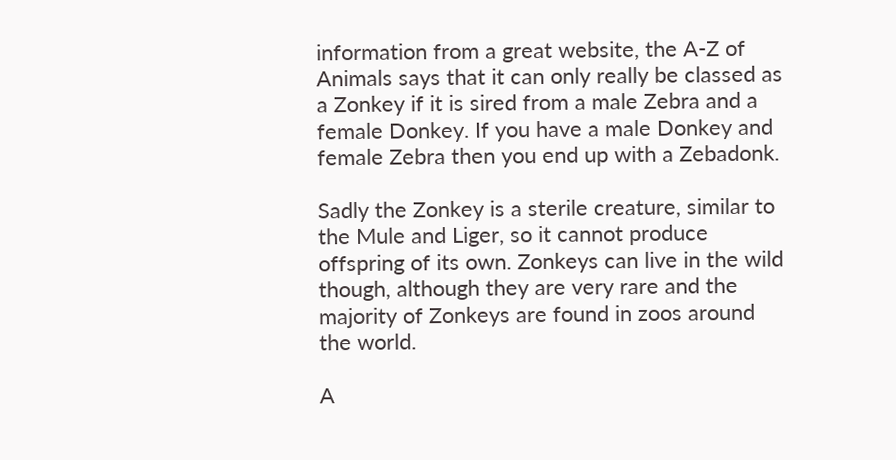information from a great website, the A-Z of Animals says that it can only really be classed as a Zonkey if it is sired from a male Zebra and a female Donkey. If you have a male Donkey and female Zebra then you end up with a Zebadonk.

Sadly the Zonkey is a sterile creature, similar to the Mule and Liger, so it cannot produce offspring of its own. Zonkeys can live in the wild though, although they are very rare and the majority of Zonkeys are found in zoos around the world.

A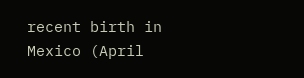recent birth in Mexico (April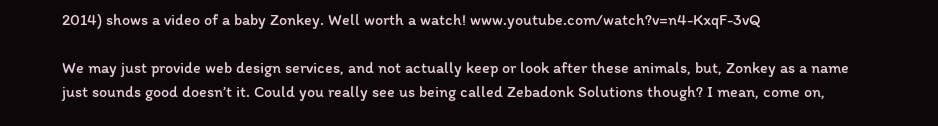2014) shows a video of a baby Zonkey. Well worth a watch! www.youtube.com/watch?v=n4-KxqF-3vQ

We may just provide web design services, and not actually keep or look after these animals, but, Zonkey as a name just sounds good doesn’t it. Could you really see us being called Zebadonk Solutions though? I mean, come on,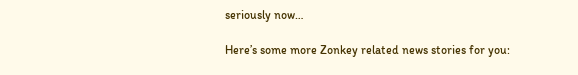seriously now…

Here’s some more Zonkey related news stories for you: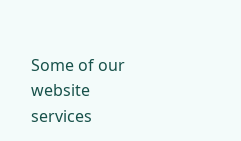Some of our website services